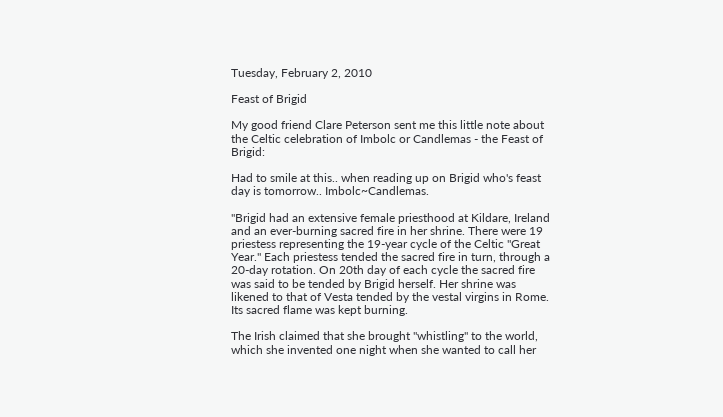Tuesday, February 2, 2010

Feast of Brigid

My good friend Clare Peterson sent me this little note about the Celtic celebration of Imbolc or Candlemas - the Feast of Brigid:

Had to smile at this.. when reading up on Brigid who's feast day is tomorrow.. Imbolc~Candlemas.

"Brigid had an extensive female priesthood at Kildare, Ireland and an ever-burning sacred fire in her shrine. There were 19 priestess representing the 19-year cycle of the Celtic "Great Year." Each priestess tended the sacred fire in turn, through a 20-day rotation. On 20th day of each cycle the sacred fire was said to be tended by Brigid herself. Her shrine was likened to that of Vesta tended by the vestal virgins in Rome. Its sacred flame was kept burning.

The Irish claimed that she brought "whistling" to the world, which she invented one night when she wanted to call her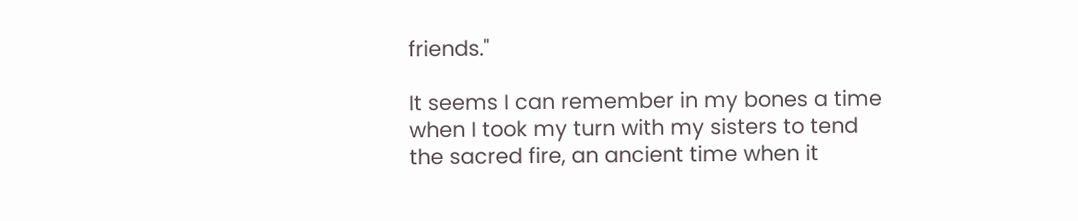friends."

It seems I can remember in my bones a time when I took my turn with my sisters to tend the sacred fire, an ancient time when it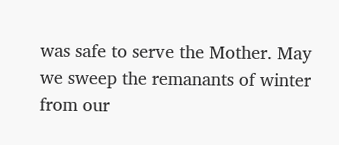was safe to serve the Mother. May we sweep the remanants of winter from our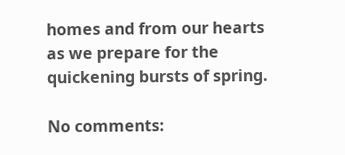homes and from our hearts as we prepare for the quickening bursts of spring.

No comments: